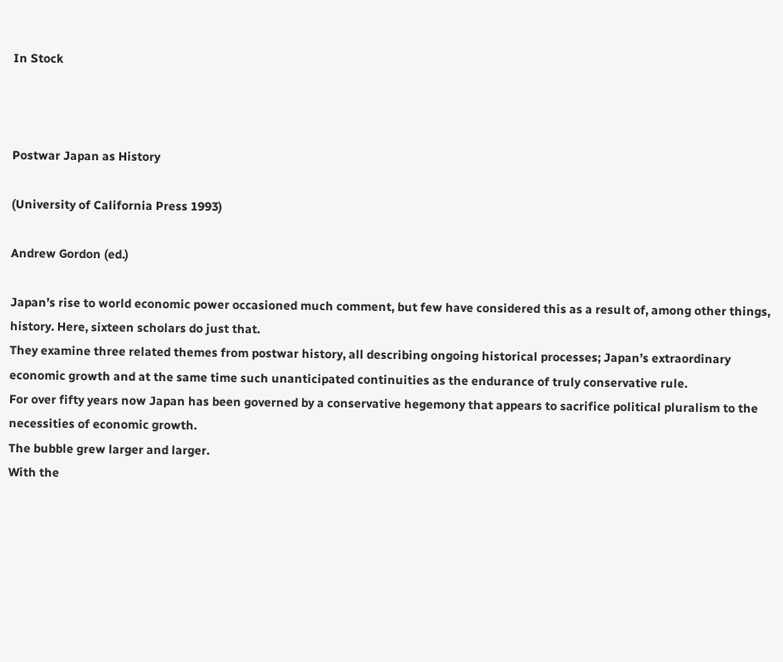In Stock



Postwar Japan as History

(University of California Press 1993)

Andrew Gordon (ed.)

Japan’s rise to world economic power occasioned much comment, but few have considered this as a result of, among other things, history. Here, sixteen scholars do just that.
They examine three related themes from postwar history, all describing ongoing historical processes; Japan’s extraordinary economic growth and at the same time such unanticipated continuities as the endurance of truly conservative rule.
For over fifty years now Japan has been governed by a conservative hegemony that appears to sacrifice political pluralism to the necessities of economic growth.
The bubble grew larger and larger.
With the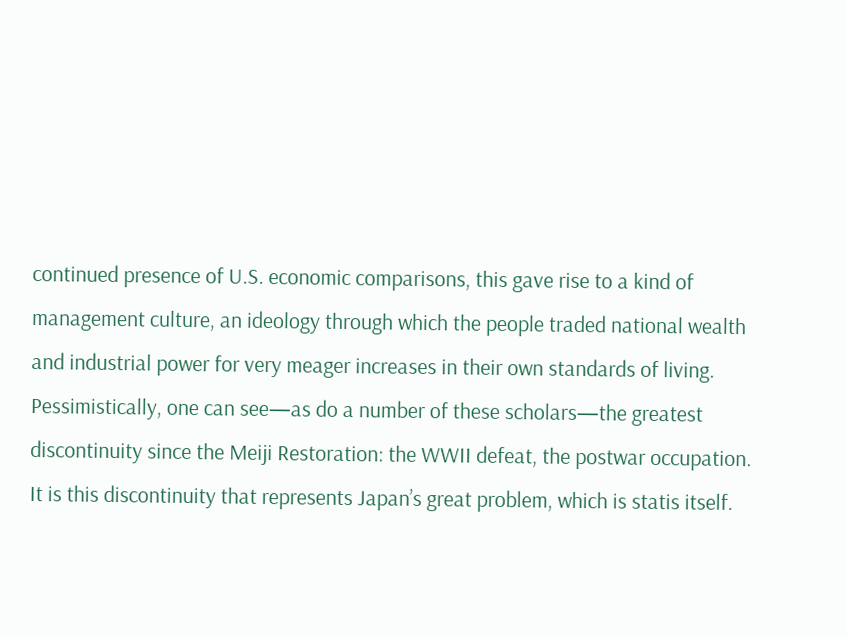continued presence of U.S. economic comparisons, this gave rise to a kind of management culture, an ideology through which the people traded national wealth and industrial power for very meager increases in their own standards of living.
Pessimistically, one can see—as do a number of these scholars—the greatest discontinuity since the Meiji Restoration: the WWII defeat, the postwar occupation.
It is this discontinuity that represents Japan’s great problem, which is statis itself.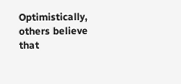Optimistically, others believe that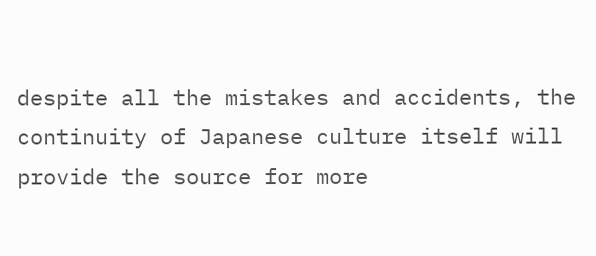despite all the mistakes and accidents, the continuity of Japanese culture itself will provide the source for more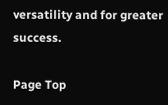versatility and for greater success.

Page Top